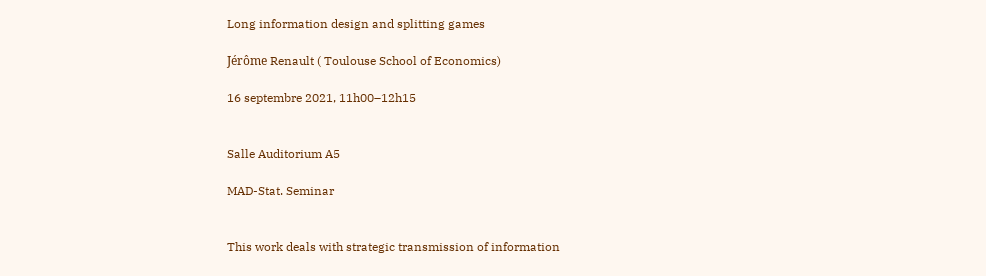Long information design and splitting games

Jérôme Renault ( Toulouse School of Economics)

16 septembre 2021, 11h00–12h15


Salle Auditorium A5

MAD-Stat. Seminar


This work deals with strategic transmission of information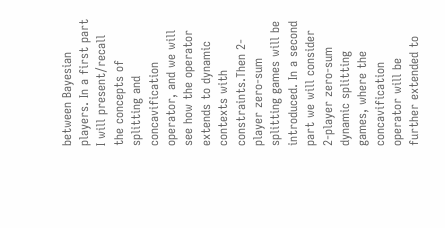between Bayesian players. In a first part I will present/recall the concepts of splitting and concavification operator, and we will see how the operator extends to dynamic contexts with constraints.Then 2-player zero-sum splitting games will be introduced. In a second part we will consider 2-player zero-sum dynamic splitting games, where the concavification operator will be further extended to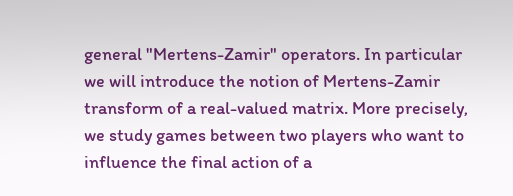general "Mertens-Zamir" operators. In particular we will introduce the notion of Mertens-Zamir transform of a real-valued matrix. More precisely, we study games between two players who want to influence the final action of a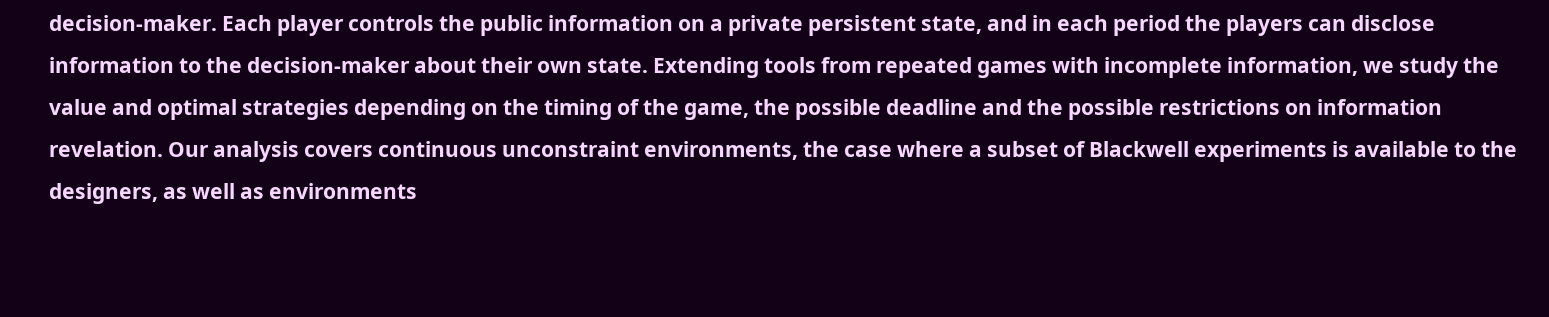decision-maker. Each player controls the public information on a private persistent state, and in each period the players can disclose information to the decision-maker about their own state. Extending tools from repeated games with incomplete information, we study the value and optimal strategies depending on the timing of the game, the possible deadline and the possible restrictions on information revelation. Our analysis covers continuous unconstraint environments, the case where a subset of Blackwell experiments is available to the designers, as well as environments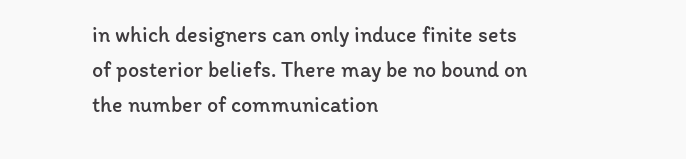in which designers can only induce finite sets of posterior beliefs. There may be no bound on the number of communication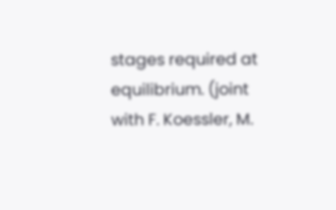stages required at equilibrium. (joint with F. Koessler, M.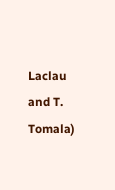Laclau and T. Tomala)